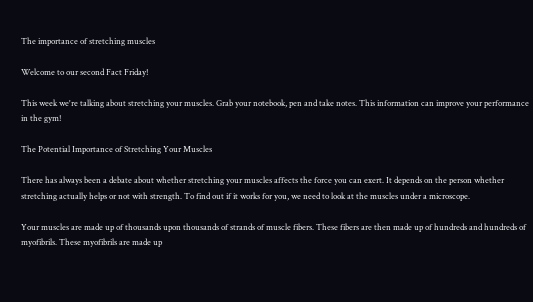The importance of stretching muscles

Welcome to our second Fact Friday!

This week we're talking about stretching your muscles. Grab your notebook, pen and take notes. This information can improve your performance in the gym!

The Potential Importance of Stretching Your Muscles

There has always been a debate about whether stretching your muscles affects the force you can exert. It depends on the person whether stretching actually helps or not with strength. To find out if it works for you, we need to look at the muscles under a microscope.

Your muscles are made up of thousands upon thousands of strands of muscle fibers. These fibers are then made up of hundreds and hundreds of myofibrils. These myofibrils are made up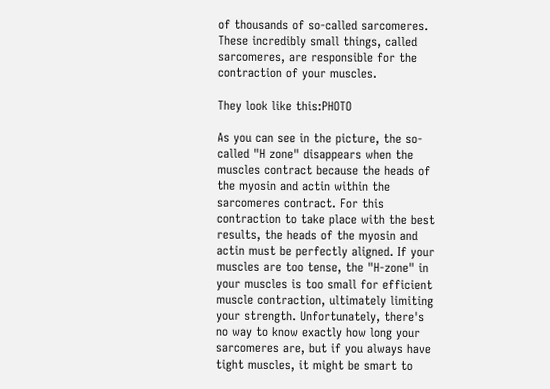of thousands of so-called sarcomeres. These incredibly small things, called sarcomeres, are responsible for the contraction of your muscles.

They look like this:PHOTO

As you can see in the picture, the so-called "H zone" disappears when the muscles contract because the heads of the myosin and actin within the sarcomeres contract. For this contraction to take place with the best results, the heads of the myosin and actin must be perfectly aligned. If your muscles are too tense, the "H-zone" in your muscles is too small for efficient muscle contraction, ultimately limiting your strength. Unfortunately, there's no way to know exactly how long your sarcomeres are, but if you always have tight muscles, it might be smart to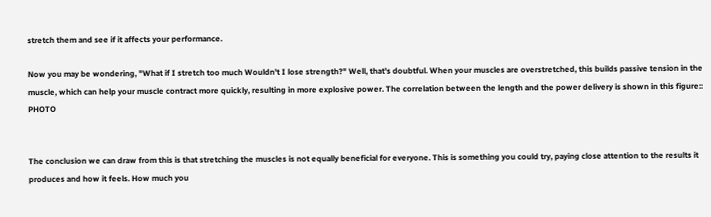stretch them and see if it affects your performance.

Now you may be wondering, "What if I stretch too much Wouldn't I lose strength?" Well, that's doubtful. When your muscles are overstretched, this builds passive tension in the muscle, which can help your muscle contract more quickly, resulting in more explosive power. The correlation between the length and the power delivery is shown in this figure:: PHOTO


The conclusion we can draw from this is that stretching the muscles is not equally beneficial for everyone. This is something you could try, paying close attention to the results it produces and how it feels. How much you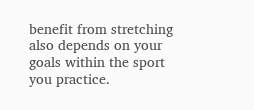benefit from stretching also depends on your goals within the sport you practice.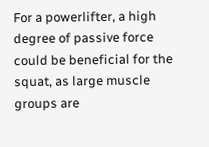For a powerlifter, a high degree of passive force could be beneficial for the squat, as large muscle groups are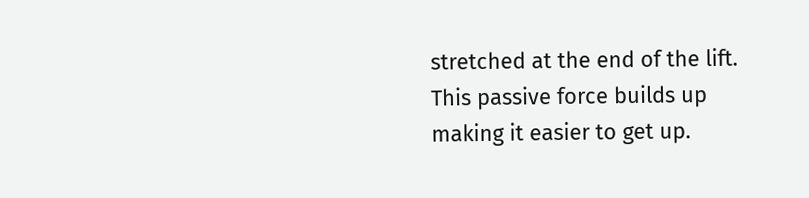stretched at the end of the lift. This passive force builds up making it easier to get up.